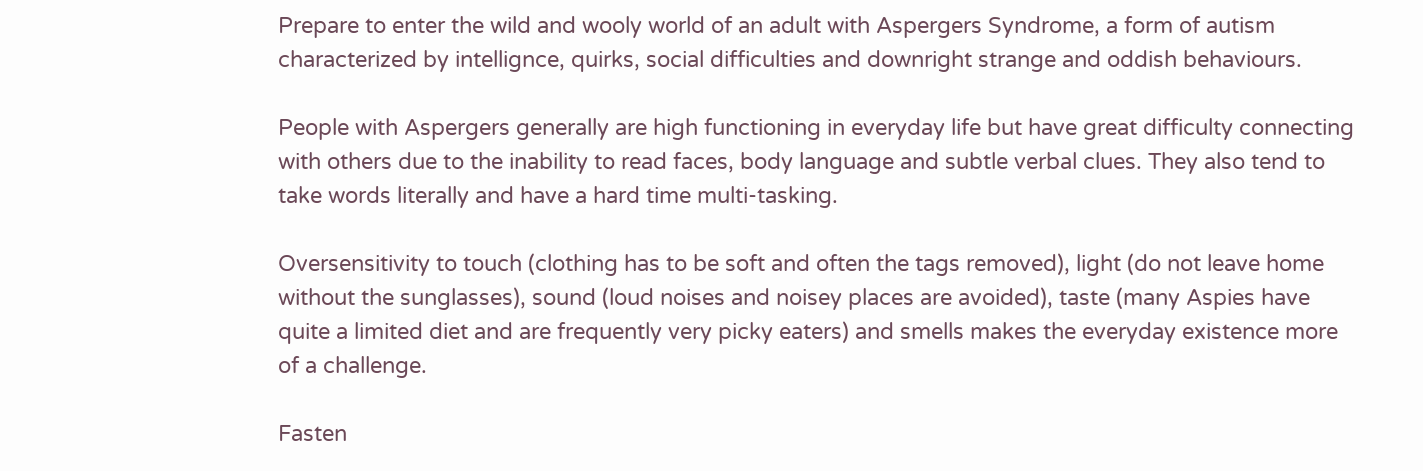Prepare to enter the wild and wooly world of an adult with Aspergers Syndrome, a form of autism characterized by intellignce, quirks, social difficulties and downright strange and oddish behaviours.

People with Aspergers generally are high functioning in everyday life but have great difficulty connecting with others due to the inability to read faces, body language and subtle verbal clues. They also tend to take words literally and have a hard time multi-tasking.

Oversensitivity to touch (clothing has to be soft and often the tags removed), light (do not leave home without the sunglasses), sound (loud noises and noisey places are avoided), taste (many Aspies have quite a limited diet and are frequently very picky eaters) and smells makes the everyday existence more of a challenge.

Fasten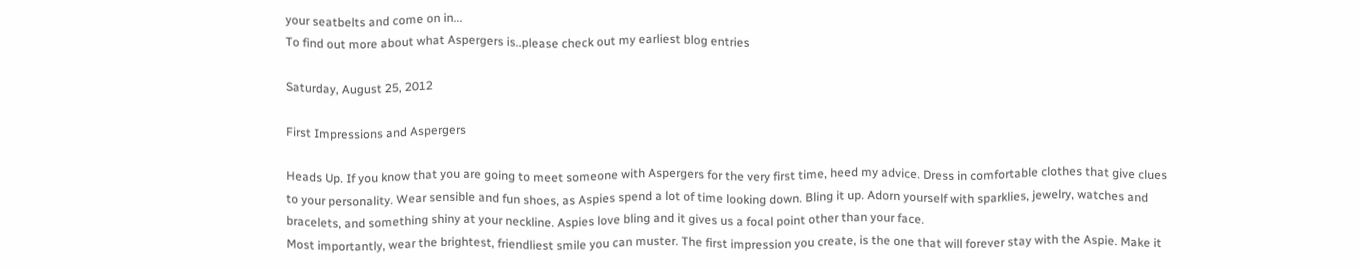your seatbelts and come on in...
To find out more about what Aspergers is..please check out my earliest blog entries

Saturday, August 25, 2012

First Impressions and Aspergers

Heads Up. If you know that you are going to meet someone with Aspergers for the very first time, heed my advice. Dress in comfortable clothes that give clues to your personality. Wear sensible and fun shoes, as Aspies spend a lot of time looking down. Bling it up. Adorn yourself with sparklies, jewelry, watches and bracelets, and something shiny at your neckline. Aspies love bling and it gives us a focal point other than your face.
Most importantly, wear the brightest, friendliest smile you can muster. The first impression you create, is the one that will forever stay with the Aspie. Make it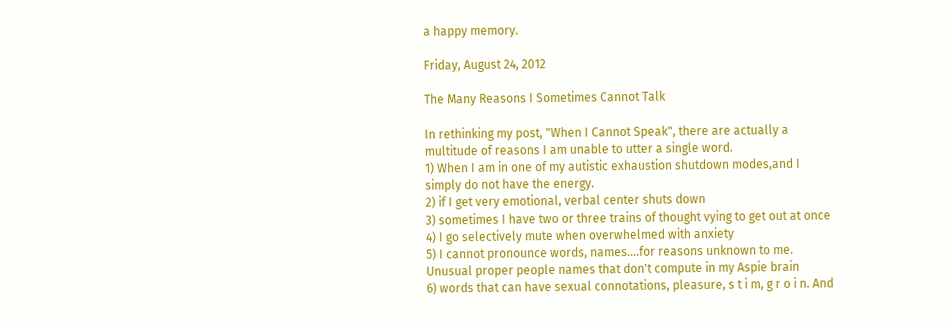a happy memory.

Friday, August 24, 2012

The Many Reasons I Sometimes Cannot Talk

In rethinking my post, "When I Cannot Speak", there are actually a multitude of reasons I am unable to utter a single word.
1) When I am in one of my autistic exhaustion shutdown modes,and I simply do not have the energy.
2) if I get very emotional, verbal center shuts down
3) sometimes I have two or three trains of thought vying to get out at once
4) I go selectively mute when overwhelmed with anxiety
5) I cannot pronounce words, names....for reasons unknown to me. Unusual proper people names that don't compute in my Aspie brain
6) words that can have sexual connotations, pleasure, s t i m, g r o i n. And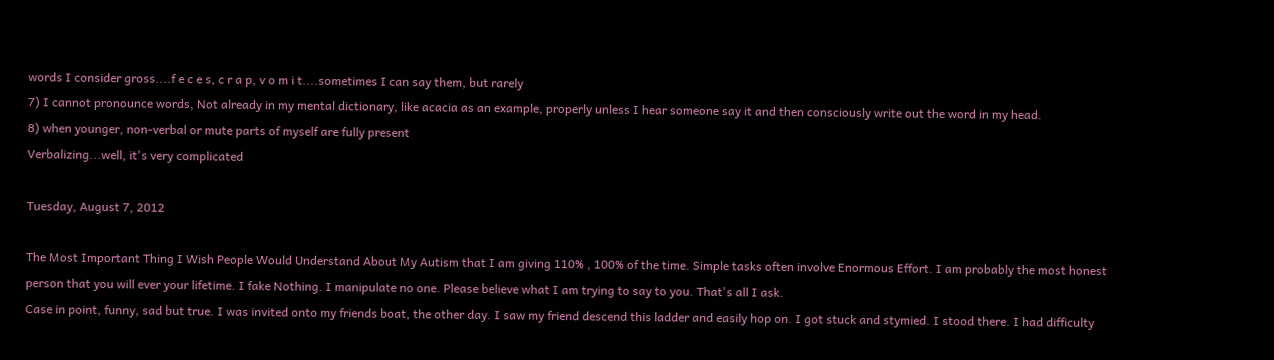words I consider gross....f e c e s, c r a p, v o m i t....sometimes I can say them, but rarely
7) I cannot pronounce words, Not already in my mental dictionary, like acacia as an example, properly unless I hear someone say it and then consciously write out the word in my head.
8) when younger, non-verbal or mute parts of myself are fully present
Verbalizing...well, it's very complicated

Tuesday, August 7, 2012

The Most Important Thing I Wish People Would Understand About My Autism that I am giving 110% , 100% of the time. Simple tasks often involve Enormous Effort. I am probably the most honest person that you will ever your lifetime. I fake Nothing. I manipulate no one. Please believe what I am trying to say to you. That's all I ask.
Case in point, funny, sad but true. I was invited onto my friends boat, the other day. I saw my friend descend this ladder and easily hop on. I got stuck and stymied. I stood there. I had difficulty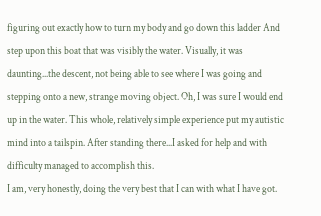figuring out exactly how to turn my body and go down this ladder And step upon this boat that was visibly the water. Visually, it was daunting...the descent, not being able to see where I was going and stepping onto a new, strange moving object. Oh, I was sure I would end up in the water. This whole, relatively simple experience put my autistic mind into a tailspin. After standing there...I asked for help and with difficulty managed to accomplish this.
I am, very honestly, doing the very best that I can with what I have got.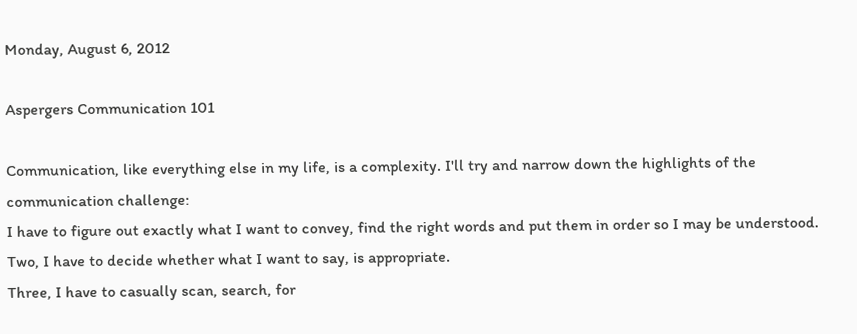Monday, August 6, 2012

Aspergers Communication 101

Communication, like everything else in my life, is a complexity. I'll try and narrow down the highlights of the communication challenge:
I have to figure out exactly what I want to convey, find the right words and put them in order so I may be understood.
Two, I have to decide whether what I want to say, is appropriate.
Three, I have to casually scan, search, for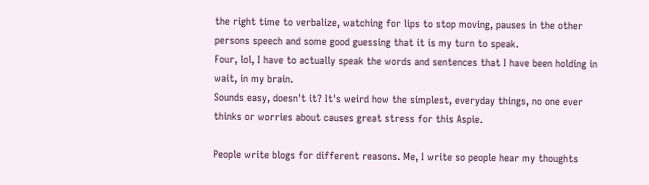the right time to verbalize, watching for lips to stop moving, pauses in the other persons speech and some good guessing that it is my turn to speak.
Four, lol, I have to actually speak the words and sentences that I have been holding in wait, in my brain.
Sounds easy, doesn't it? It's weird how the simplest, everyday things, no one ever thinks or worries about causes great stress for this Aspie.

People write blogs for different reasons. Me, I write so people hear my thoughts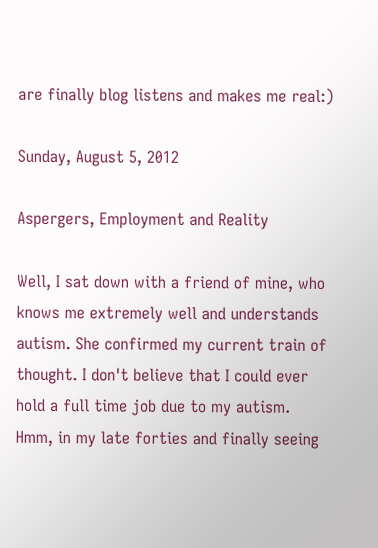are finally blog listens and makes me real:)

Sunday, August 5, 2012

Aspergers, Employment and Reality

Well, I sat down with a friend of mine, who knows me extremely well and understands autism. She confirmed my current train of thought. I don't believe that I could ever hold a full time job due to my autism.
Hmm, in my late forties and finally seeing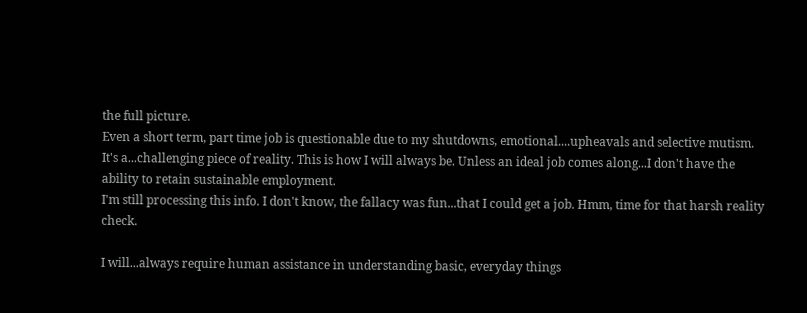the full picture.
Even a short term, part time job is questionable due to my shutdowns, emotional....upheavals and selective mutism.
It's a...challenging piece of reality. This is how I will always be. Unless an ideal job comes along...I don't have the ability to retain sustainable employment.
I'm still processing this info. I don't know, the fallacy was fun...that I could get a job. Hmm, time for that harsh reality check.

I will...always require human assistance in understanding basic, everyday things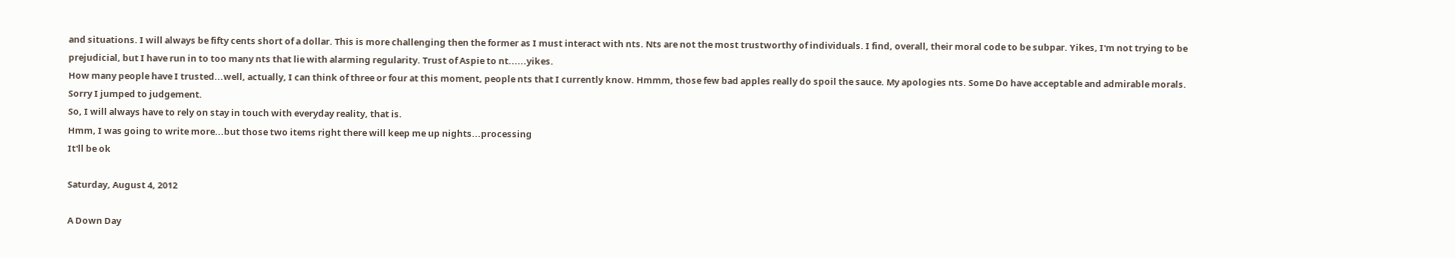and situations. I will always be fifty cents short of a dollar. This is more challenging then the former as I must interact with nts. Nts are not the most trustworthy of individuals. I find, overall, their moral code to be subpar. Yikes, I'm not trying to be prejudicial, but I have run in to too many nts that lie with alarming regularity. Trust of Aspie to nt......yikes.
How many people have I trusted...well, actually, I can think of three or four at this moment, people nts that I currently know. Hmmm, those few bad apples really do spoil the sauce. My apologies nts. Some Do have acceptable and admirable morals. Sorry I jumped to judgement.
So, I will always have to rely on stay in touch with everyday reality, that is.
Hmm, I was going to write more...but those two items right there will keep me up nights...processing
It'll be ok

Saturday, August 4, 2012

A Down Day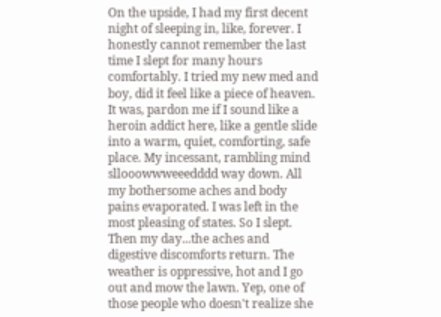On the upside, I had my first decent night of sleeping in, like, forever. I honestly cannot remember the last time I slept for many hours comfortably. I tried my new med and boy, did it feel like a piece of heaven. It was, pardon me if I sound like a heroin addict here, like a gentle slide into a warm, quiet, comforting, safe place. My incessant, rambling mind sllooowwweeedddd way down. All my bothersome aches and body pains evaporated. I was left in the most pleasing of states. So I slept.
Then my day...the aches and digestive discomforts return. The weather is oppressive, hot and I go out and mow the lawn. Yep, one of those people who doesn't realize she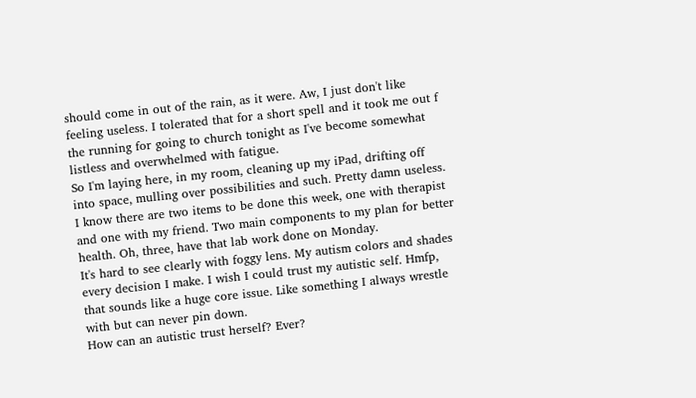should come in out of the rain, as it were. Aw, I just don't like feeling useless. I tolerated that for a short spell and it took me out f the running for going to church tonight as I've become somewhat listless and overwhelmed with fatigue.
So I'm laying here, in my room, cleaning up my iPad, drifting off into space, mulling over possibilities and such. Pretty damn useless.
I know there are two items to be done this week, one with therapist and one with my friend. Two main components to my plan for better health. Oh, three, have that lab work done on Monday.
It's hard to see clearly with foggy lens. My autism colors and shades every decision I make. I wish I could trust my autistic self. Hmfp, that sounds like a huge core issue. Like something I always wrestle with but can never pin down.
How can an autistic trust herself? Ever?